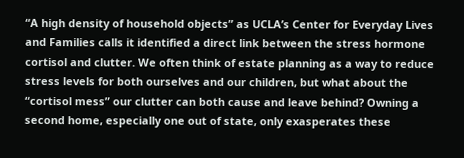“A high density of household objects” as UCLA’s Center for Everyday Lives and Families calls it identified a direct link between the stress hormone cortisol and clutter. We often think of estate planning as a way to reduce stress levels for both ourselves and our children, but what about the “cortisol mess” our clutter can both cause and leave behind? Owning a second home, especially one out of state, only exasperates these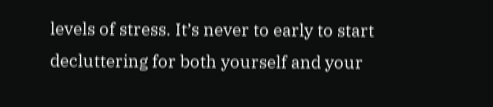levels of stress. It’s never to early to start decluttering for both yourself and your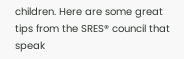children. Here are some great tips from the SRES® council that speak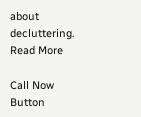about decluttering. Read More

Call Now Button